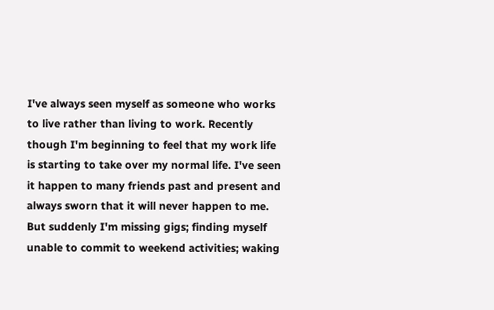I've always seen myself as someone who works to live rather than living to work. Recently though I'm beginning to feel that my work life is starting to take over my normal life. I've seen it happen to many friends past and present and always sworn that it will never happen to me. But suddenly I'm missing gigs; finding myself unable to commit to weekend activities; waking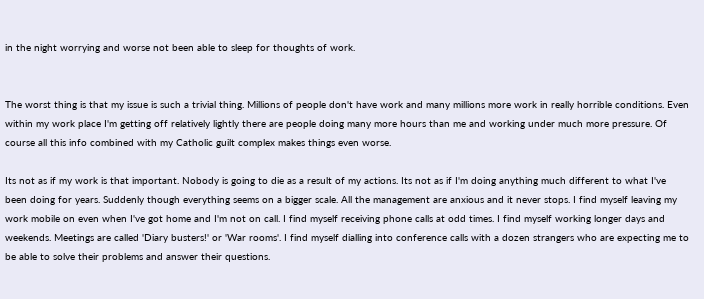in the night worrying and worse not been able to sleep for thoughts of work.


The worst thing is that my issue is such a trivial thing. Millions of people don't have work and many millions more work in really horrible conditions. Even within my work place I'm getting off relatively lightly there are people doing many more hours than me and working under much more pressure. Of course all this info combined with my Catholic guilt complex makes things even worse.

Its not as if my work is that important. Nobody is going to die as a result of my actions. Its not as if I'm doing anything much different to what I've been doing for years. Suddenly though everything seems on a bigger scale. All the management are anxious and it never stops. I find myself leaving my work mobile on even when I've got home and I'm not on call. I find myself receiving phone calls at odd times. I find myself working longer days and weekends. Meetings are called 'Diary busters!' or 'War rooms'. I find myself dialling into conference calls with a dozen strangers who are expecting me to be able to solve their problems and answer their questions.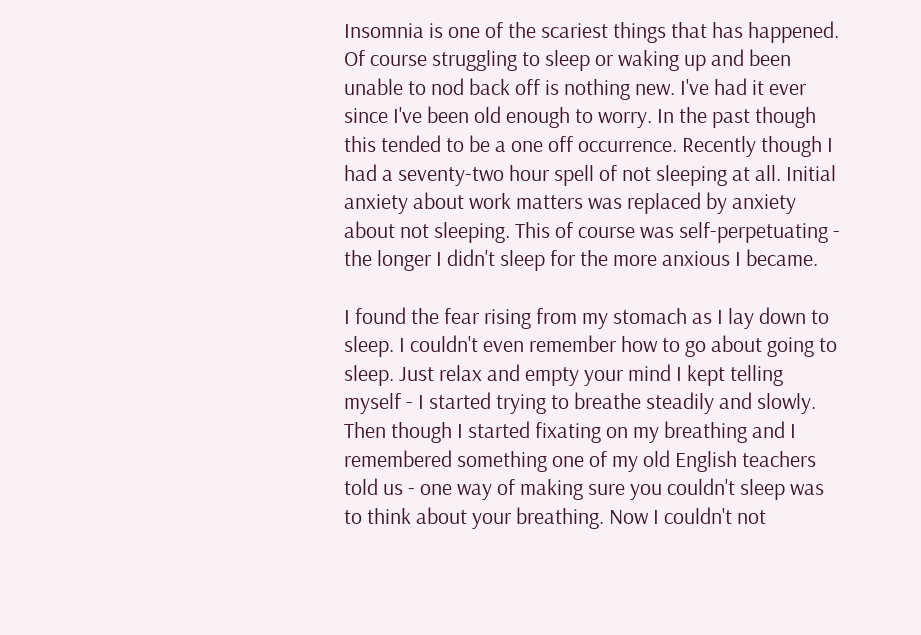Insomnia is one of the scariest things that has happened. Of course struggling to sleep or waking up and been unable to nod back off is nothing new. I've had it ever since I've been old enough to worry. In the past though this tended to be a one off occurrence. Recently though I had a seventy-two hour spell of not sleeping at all. Initial anxiety about work matters was replaced by anxiety about not sleeping. This of course was self-perpetuating - the longer I didn't sleep for the more anxious I became.

I found the fear rising from my stomach as I lay down to sleep. I couldn't even remember how to go about going to sleep. Just relax and empty your mind I kept telling myself - I started trying to breathe steadily and slowly. Then though I started fixating on my breathing and I remembered something one of my old English teachers told us - one way of making sure you couldn't sleep was to think about your breathing. Now I couldn't not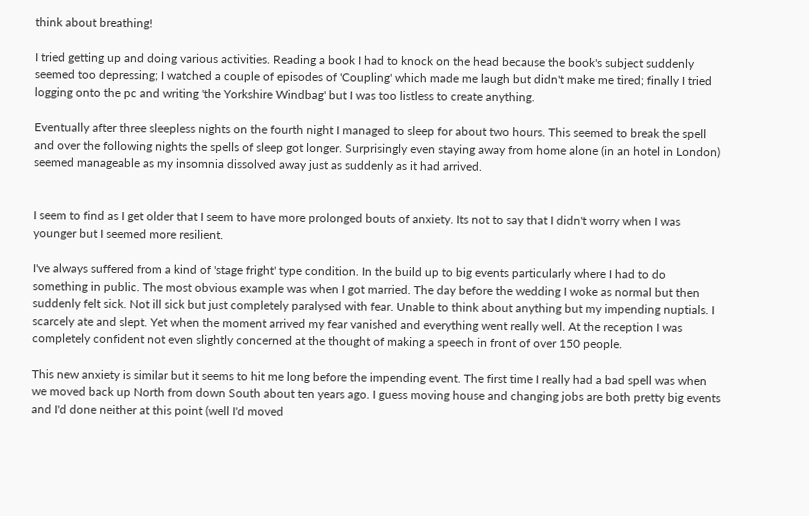think about breathing!

I tried getting up and doing various activities. Reading a book I had to knock on the head because the book's subject suddenly seemed too depressing; I watched a couple of episodes of 'Coupling' which made me laugh but didn't make me tired; finally I tried logging onto the pc and writing 'the Yorkshire Windbag' but I was too listless to create anything.

Eventually after three sleepless nights on the fourth night I managed to sleep for about two hours. This seemed to break the spell and over the following nights the spells of sleep got longer. Surprisingly even staying away from home alone (in an hotel in London) seemed manageable as my insomnia dissolved away just as suddenly as it had arrived.


I seem to find as I get older that I seem to have more prolonged bouts of anxiety. Its not to say that I didn't worry when I was younger but I seemed more resilient.

I've always suffered from a kind of 'stage fright' type condition. In the build up to big events particularly where I had to do something in public. The most obvious example was when I got married. The day before the wedding I woke as normal but then suddenly felt sick. Not ill sick but just completely paralysed with fear. Unable to think about anything but my impending nuptials. I scarcely ate and slept. Yet when the moment arrived my fear vanished and everything went really well. At the reception I was completely confident not even slightly concerned at the thought of making a speech in front of over 150 people.

This new anxiety is similar but it seems to hit me long before the impending event. The first time I really had a bad spell was when we moved back up North from down South about ten years ago. I guess moving house and changing jobs are both pretty big events and I'd done neither at this point (well I'd moved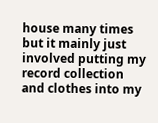house many times but it mainly just involved putting my record collection and clothes into my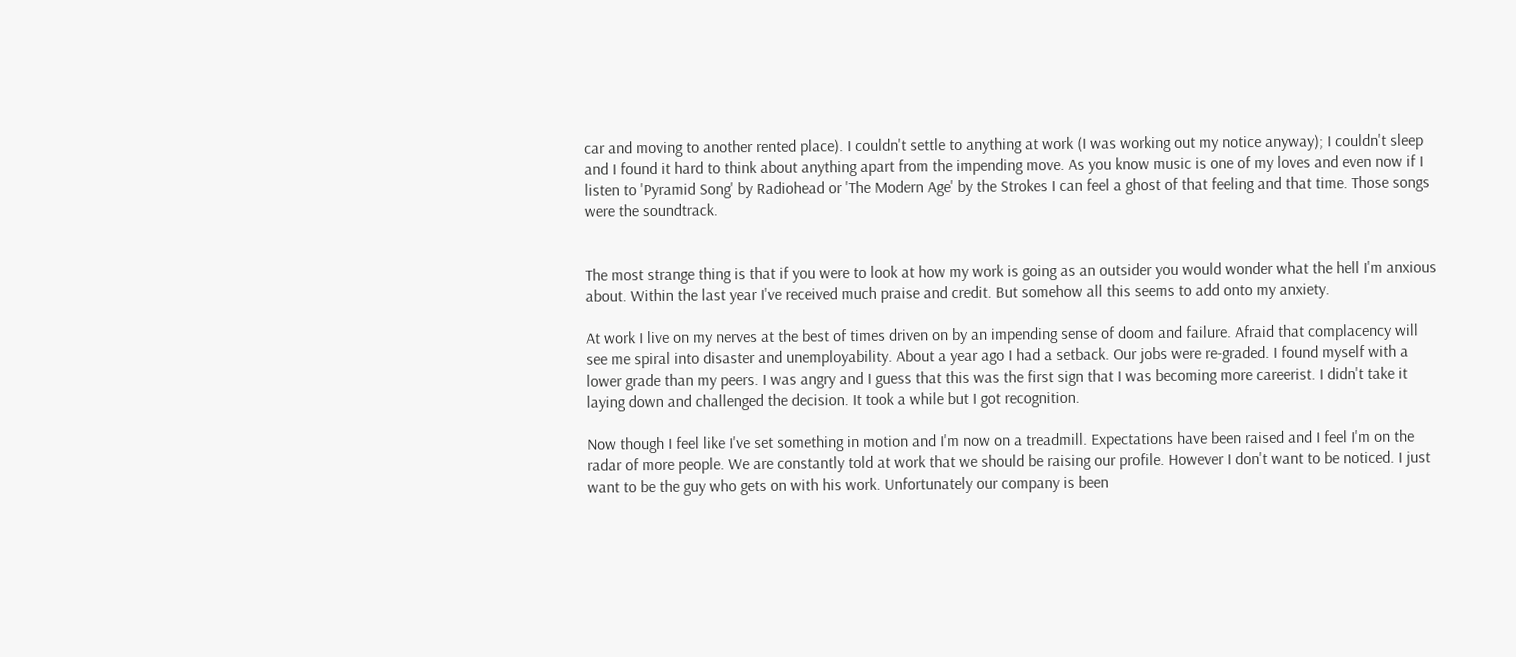car and moving to another rented place). I couldn't settle to anything at work (I was working out my notice anyway); I couldn't sleep and I found it hard to think about anything apart from the impending move. As you know music is one of my loves and even now if I listen to 'Pyramid Song' by Radiohead or 'The Modern Age' by the Strokes I can feel a ghost of that feeling and that time. Those songs were the soundtrack.


The most strange thing is that if you were to look at how my work is going as an outsider you would wonder what the hell I'm anxious about. Within the last year I've received much praise and credit. But somehow all this seems to add onto my anxiety.

At work I live on my nerves at the best of times driven on by an impending sense of doom and failure. Afraid that complacency will see me spiral into disaster and unemployability. About a year ago I had a setback. Our jobs were re-graded. I found myself with a lower grade than my peers. I was angry and I guess that this was the first sign that I was becoming more careerist. I didn't take it laying down and challenged the decision. It took a while but I got recognition.

Now though I feel like I've set something in motion and I'm now on a treadmill. Expectations have been raised and I feel I'm on the radar of more people. We are constantly told at work that we should be raising our profile. However I don't want to be noticed. I just want to be the guy who gets on with his work. Unfortunately our company is been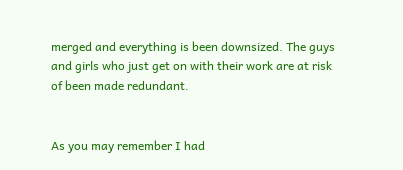merged and everything is been downsized. The guys and girls who just get on with their work are at risk of been made redundant.


As you may remember I had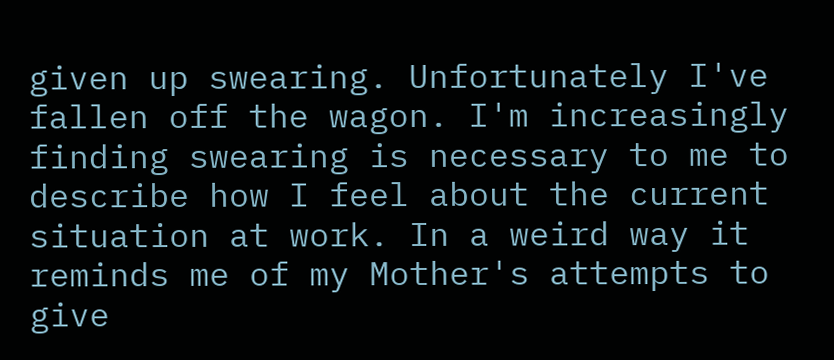given up swearing. Unfortunately I've fallen off the wagon. I'm increasingly finding swearing is necessary to me to describe how I feel about the current situation at work. In a weird way it reminds me of my Mother's attempts to give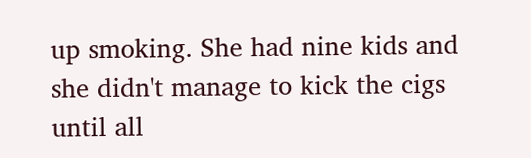up smoking. She had nine kids and she didn't manage to kick the cigs until all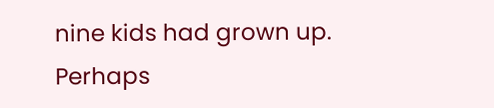nine kids had grown up. Perhaps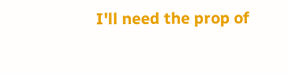I'll need the prop of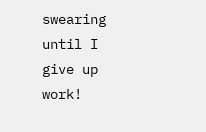swearing until I give up work!